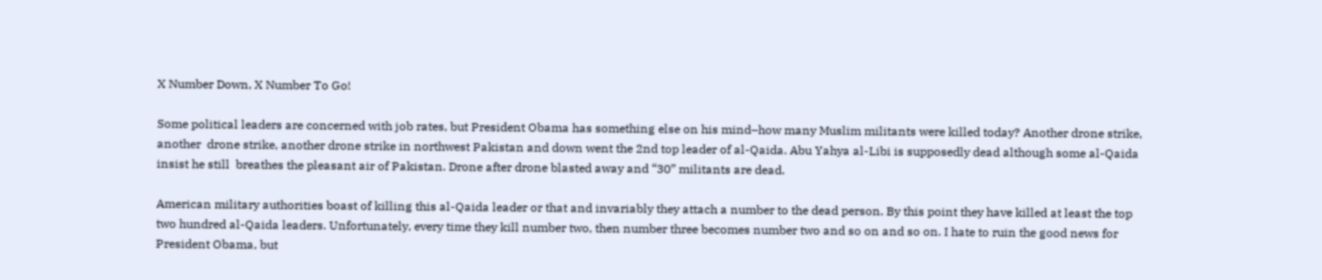X Number Down, X Number To Go!

Some political leaders are concerned with job rates, but President Obama has something else on his mind–how many Muslim militants were killed today? Another drone strike, another  drone strike, another drone strike in northwest Pakistan and down went the 2nd top leader of al-Qaida. Abu Yahya al-Libi is supposedly dead although some al-Qaida insist he still  breathes the pleasant air of Pakistan. Drone after drone blasted away and “30” militants are dead.

American military authorities boast of killing this al-Qaida leader or that and invariably they attach a number to the dead person. By this point they have killed at least the top two hundred al-Qaida leaders. Unfortunately, every time they kill number two, then number three becomes number two and so on and so on. I hate to ruin the good news for President Obama, but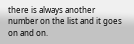there is always another number on the list and it goes on and on.